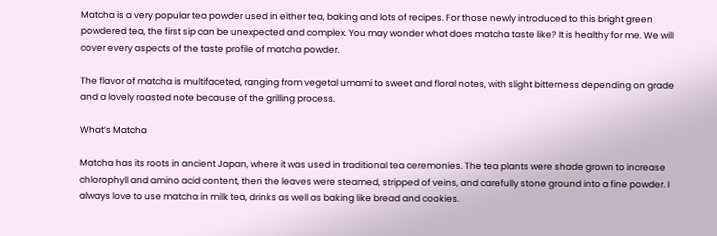Matcha is a very popular tea powder used in either tea, baking and lots of recipes. For those newly introduced to this bright green powdered tea, the first sip can be unexpected and complex. You may wonder what does matcha taste like? It is healthy for me. We will cover every aspects of the taste profile of matcha powder.

The flavor of matcha is multifaceted, ranging from vegetal umami to sweet and floral notes, with slight bitterness depending on grade and a lovely roasted note because of the grilling process.

What’s Matcha

Matcha has its roots in ancient Japan, where it was used in traditional tea ceremonies. The tea plants were shade grown to increase chlorophyll and amino acid content, then the leaves were steamed, stripped of veins, and carefully stone ground into a fine powder. I always love to use matcha in milk tea, drinks as well as baking like bread and cookies.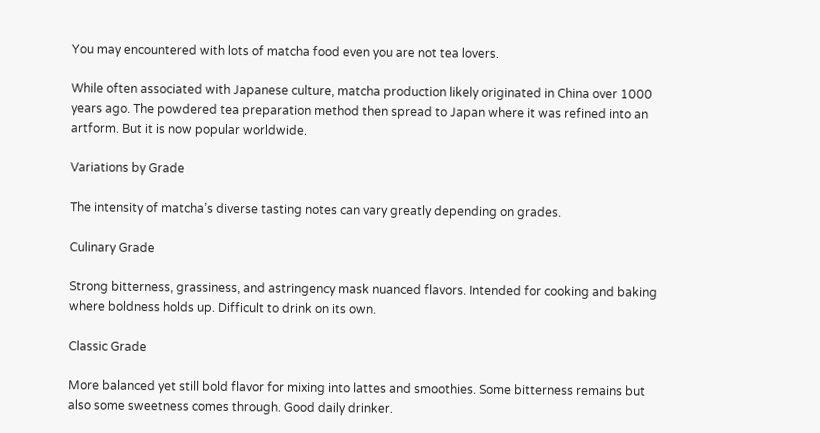You may encountered with lots of matcha food even you are not tea lovers.

While often associated with Japanese culture, matcha production likely originated in China over 1000 years ago. The powdered tea preparation method then spread to Japan where it was refined into an artform. But it is now popular worldwide.

Variations by Grade

The intensity of matcha’s diverse tasting notes can vary greatly depending on grades.

Culinary Grade

Strong bitterness, grassiness, and astringency mask nuanced flavors. Intended for cooking and baking where boldness holds up. Difficult to drink on its own.

Classic Grade

More balanced yet still bold flavor for mixing into lattes and smoothies. Some bitterness remains but also some sweetness comes through. Good daily drinker.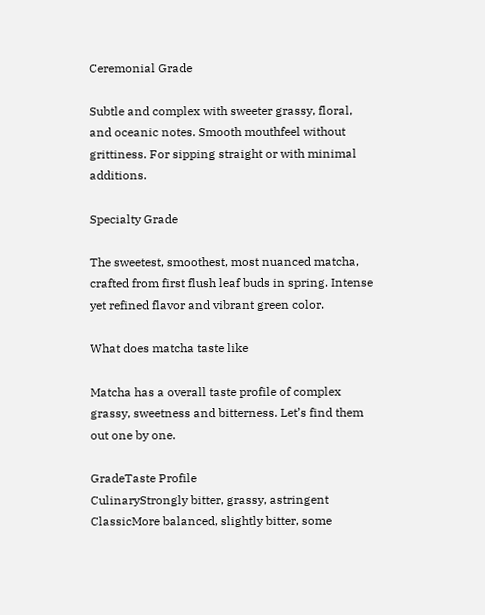Ceremonial Grade

Subtle and complex with sweeter grassy, floral, and oceanic notes. Smooth mouthfeel without grittiness. For sipping straight or with minimal additions.

Specialty Grade

The sweetest, smoothest, most nuanced matcha, crafted from first flush leaf buds in spring. Intense yet refined flavor and vibrant green color.

What does matcha taste like

Matcha has a overall taste profile of complex grassy, sweetness and bitterness. Let’s find them out one by one.

GradeTaste Profile
CulinaryStrongly bitter, grassy, astringent
ClassicMore balanced, slightly bitter, some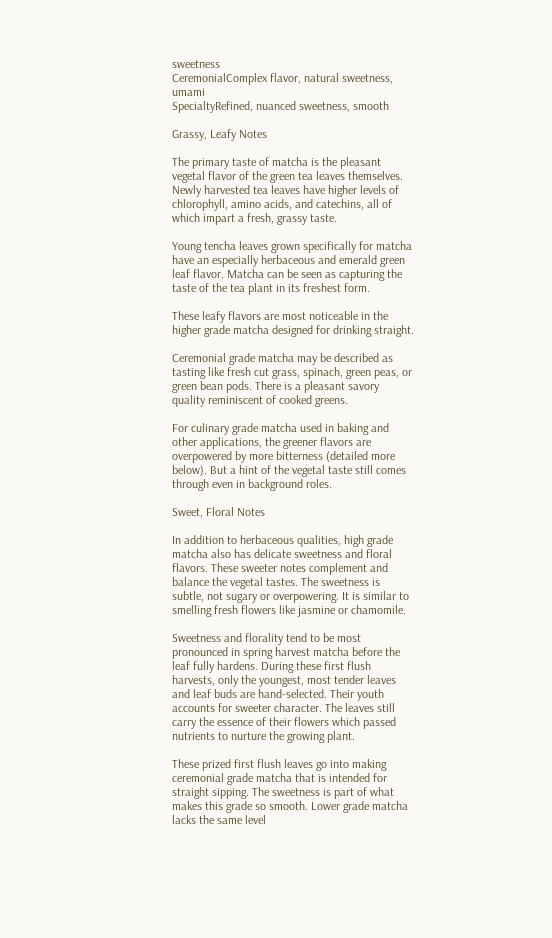sweetness
CeremonialComplex flavor, natural sweetness, umami
SpecialtyRefined, nuanced sweetness, smooth

Grassy, Leafy Notes

The primary taste of matcha is the pleasant vegetal flavor of the green tea leaves themselves. Newly harvested tea leaves have higher levels of chlorophyll, amino acids, and catechins, all of which impart a fresh, grassy taste.

Young tencha leaves grown specifically for matcha have an especially herbaceous and emerald green leaf flavor. Matcha can be seen as capturing the taste of the tea plant in its freshest form.

These leafy flavors are most noticeable in the higher grade matcha designed for drinking straight.

Ceremonial grade matcha may be described as tasting like fresh cut grass, spinach, green peas, or green bean pods. There is a pleasant savory quality reminiscent of cooked greens.

For culinary grade matcha used in baking and other applications, the greener flavors are overpowered by more bitterness (detailed more below). But a hint of the vegetal taste still comes through even in background roles.

Sweet, Floral Notes

In addition to herbaceous qualities, high grade matcha also has delicate sweetness and floral flavors. These sweeter notes complement and balance the vegetal tastes. The sweetness is subtle, not sugary or overpowering. It is similar to smelling fresh flowers like jasmine or chamomile.

Sweetness and florality tend to be most pronounced in spring harvest matcha before the leaf fully hardens. During these first flush harvests, only the youngest, most tender leaves and leaf buds are hand-selected. Their youth accounts for sweeter character. The leaves still carry the essence of their flowers which passed nutrients to nurture the growing plant.

These prized first flush leaves go into making ceremonial grade matcha that is intended for straight sipping. The sweetness is part of what makes this grade so smooth. Lower grade matcha lacks the same level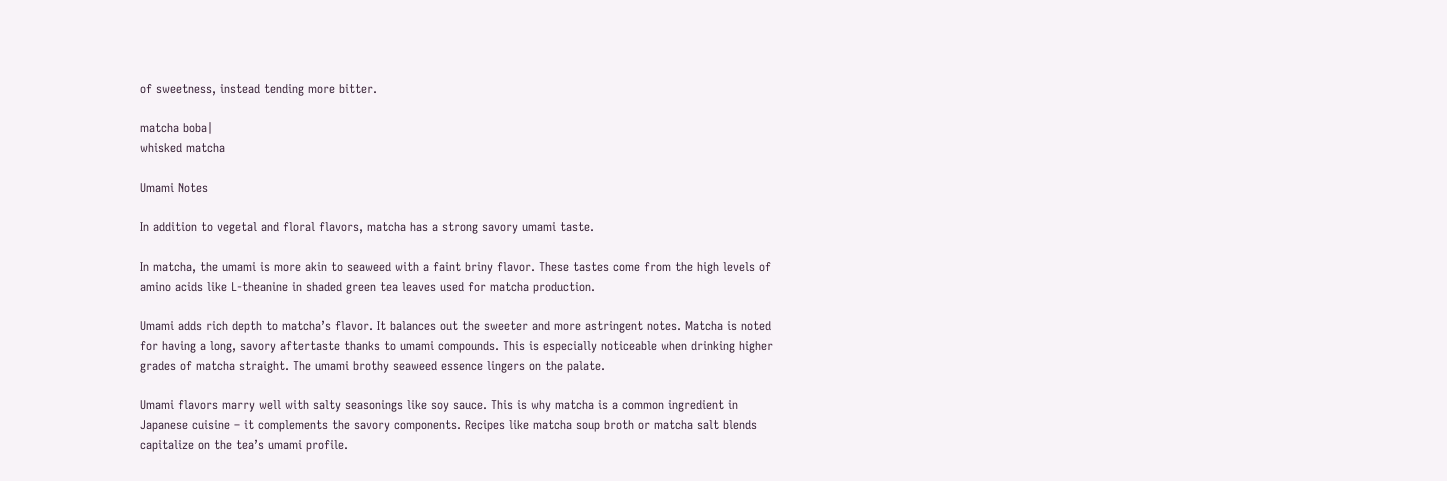of sweetness, instead tending more bitter.

matcha boba|
whisked matcha

Umami Notes

In addition to vegetal and floral flavors, matcha has a strong savory umami taste.

In matcha, the umami is more akin to seaweed with a faint briny flavor. These tastes come from the high levels of amino acids like L-theanine in shaded green tea leaves used for matcha production.

Umami adds rich depth to matcha’s flavor. It balances out the sweeter and more astringent notes. Matcha is noted for having a long, savory aftertaste thanks to umami compounds. This is especially noticeable when drinking higher grades of matcha straight. The umami brothy seaweed essence lingers on the palate.

Umami flavors marry well with salty seasonings like soy sauce. This is why matcha is a common ingredient in Japanese cuisine – it complements the savory components. Recipes like matcha soup broth or matcha salt blends capitalize on the tea’s umami profile.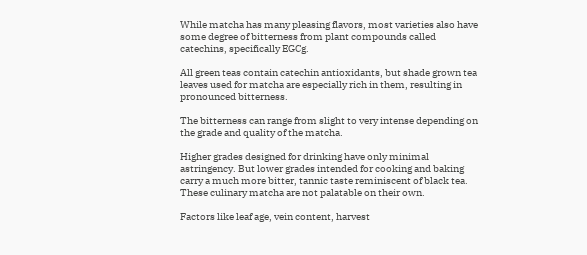While matcha has many pleasing flavors, most varieties also have some degree of bitterness from plant compounds called catechins, specifically EGCg.

All green teas contain catechin antioxidants, but shade grown tea leaves used for matcha are especially rich in them, resulting in pronounced bitterness.

The bitterness can range from slight to very intense depending on the grade and quality of the matcha.

Higher grades designed for drinking have only minimal astringency. But lower grades intended for cooking and baking carry a much more bitter, tannic taste reminiscent of black tea. These culinary matcha are not palatable on their own.

Factors like leaf age, vein content, harvest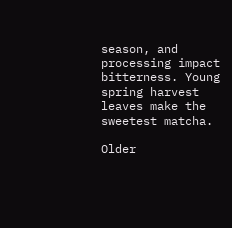season, and processing impact bitterness. Young spring harvest leaves make the sweetest matcha.

Older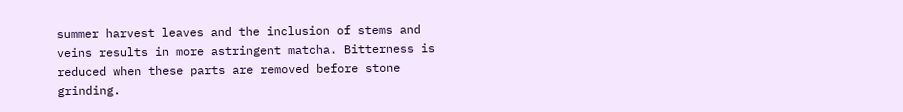summer harvest leaves and the inclusion of stems and veins results in more astringent matcha. Bitterness is reduced when these parts are removed before stone grinding.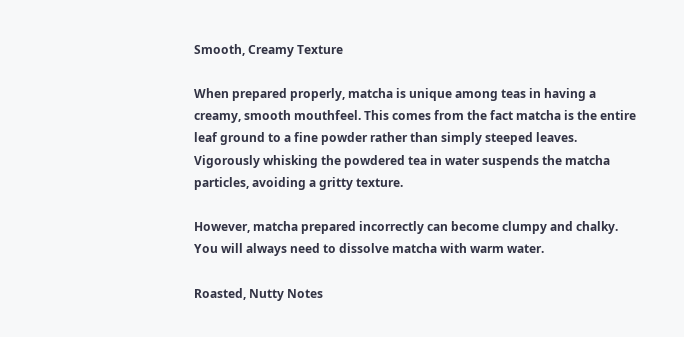Smooth, Creamy Texture

When prepared properly, matcha is unique among teas in having a creamy, smooth mouthfeel. This comes from the fact matcha is the entire leaf ground to a fine powder rather than simply steeped leaves. Vigorously whisking the powdered tea in water suspends the matcha particles, avoiding a gritty texture.

However, matcha prepared incorrectly can become clumpy and chalky. You will always need to dissolve matcha with warm water.

Roasted, Nutty Notes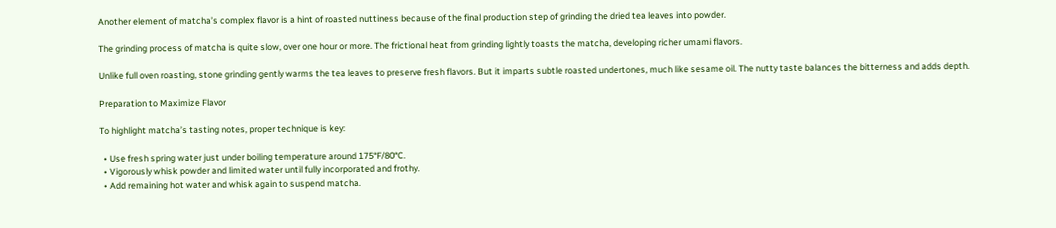Another element of matcha’s complex flavor is a hint of roasted nuttiness because of the final production step of grinding the dried tea leaves into powder.

The grinding process of matcha is quite slow, over one hour or more. The frictional heat from grinding lightly toasts the matcha, developing richer umami flavors.

Unlike full oven roasting, stone grinding gently warms the tea leaves to preserve fresh flavors. But it imparts subtle roasted undertones, much like sesame oil. The nutty taste balances the bitterness and adds depth.

Preparation to Maximize Flavor

To highlight matcha’s tasting notes, proper technique is key:

  • Use fresh spring water just under boiling temperature around 175°F/80°C.
  • Vigorously whisk powder and limited water until fully incorporated and frothy.
  • Add remaining hot water and whisk again to suspend matcha.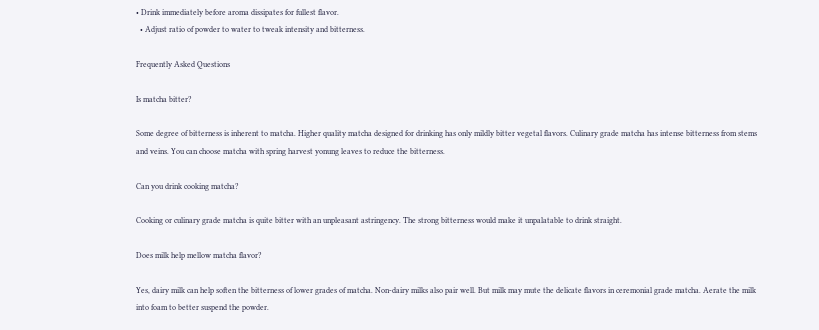• Drink immediately before aroma dissipates for fullest flavor.
  • Adjust ratio of powder to water to tweak intensity and bitterness.

Frequently Asked Questions

Is matcha bitter?

Some degree of bitterness is inherent to matcha. Higher quality matcha designed for drinking has only mildly bitter vegetal flavors. Culinary grade matcha has intense bitterness from stems and veins. You can choose matcha with spring harvest yonung leaves to reduce the bitterness.

Can you drink cooking matcha?

Cooking or culinary grade matcha is quite bitter with an unpleasant astringency. The strong bitterness would make it unpalatable to drink straight.

Does milk help mellow matcha flavor?

Yes, dairy milk can help soften the bitterness of lower grades of matcha. Non-dairy milks also pair well. But milk may mute the delicate flavors in ceremonial grade matcha. Aerate the milk into foam to better suspend the powder.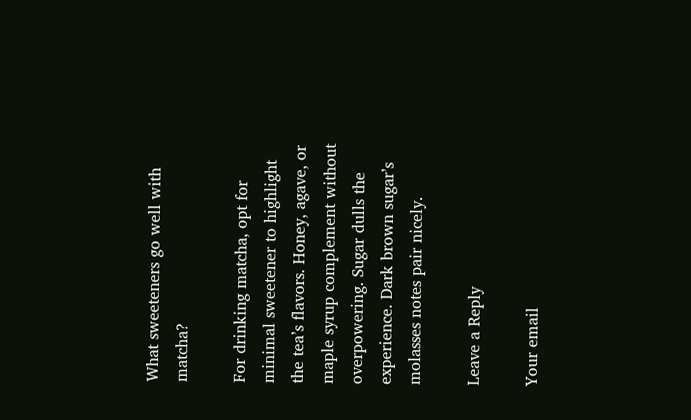What sweeteners go well with matcha?

For drinking matcha, opt for minimal sweetener to highlight the tea’s flavors. Honey, agave, or maple syrup complement without overpowering. Sugar dulls the experience. Dark brown sugar’s molasses notes pair nicely.

Leave a Reply

Your email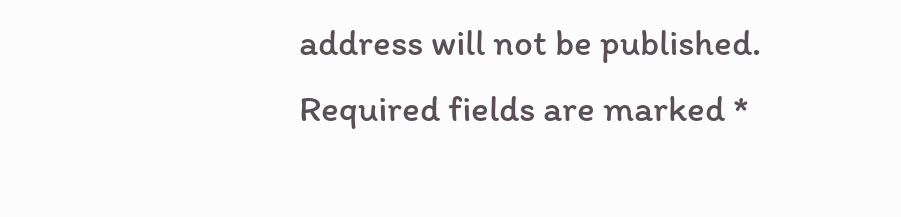address will not be published. Required fields are marked *